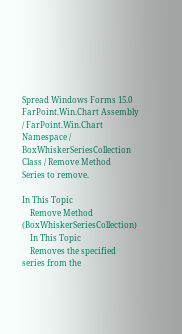Spread Windows Forms 15.0
FarPoint.Win.Chart Assembly / FarPoint.Win.Chart Namespace / BoxWhiskerSeriesCollection Class / Remove Method
Series to remove.

In This Topic
    Remove Method (BoxWhiskerSeriesCollection)
    In This Topic
    Removes the specified series from the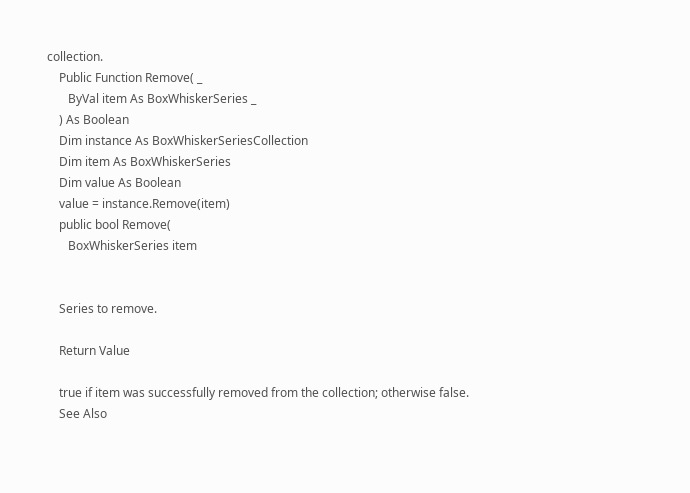collection.
    Public Function Remove( _
       ByVal item As BoxWhiskerSeries _
    ) As Boolean
    Dim instance As BoxWhiskerSeriesCollection
    Dim item As BoxWhiskerSeries
    Dim value As Boolean
    value = instance.Remove(item)
    public bool Remove(
       BoxWhiskerSeries item


    Series to remove.

    Return Value

    true if item was successfully removed from the collection; otherwise false.
    See Also